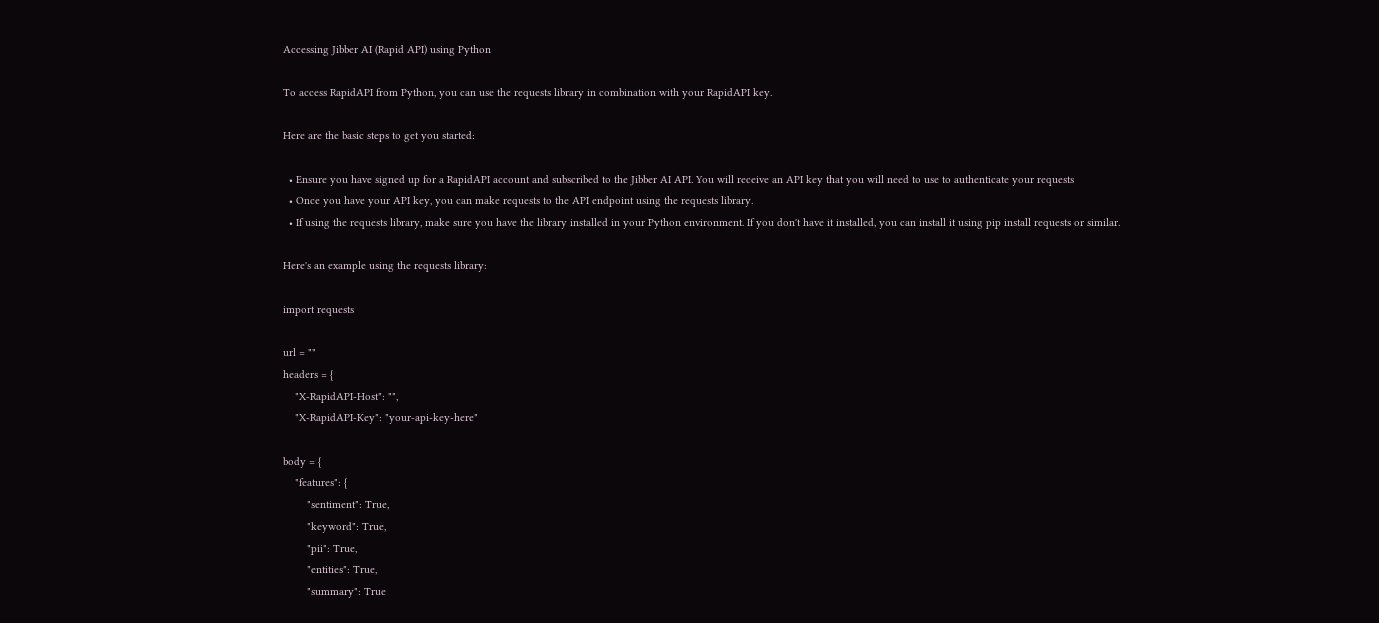Accessing Jibber AI (Rapid API) using Python

To access RapidAPI from Python, you can use the requests library in combination with your RapidAPI key.

Here are the basic steps to get you started:

  • Ensure you have signed up for a RapidAPI account and subscribed to the Jibber AI API. You will receive an API key that you will need to use to authenticate your requests
  • Once you have your API key, you can make requests to the API endpoint using the requests library.
  • If using the requests library, make sure you have the library installed in your Python environment. If you don't have it installed, you can install it using pip install requests or similar.

Here's an example using the requests library:

import requests

url = ""
headers = {
    "X-RapidAPI-Host": "",
    "X-RapidAPI-Key": "your-api-key-here"

body = {
    "features": {
        "sentiment": True,
        "keyword": True,
        "pii": True,
        "entities": True,
        "summary": True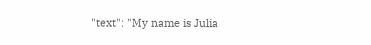"text": "My name is Julia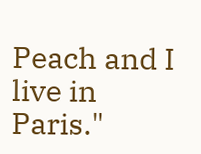Peach and I live in Paris."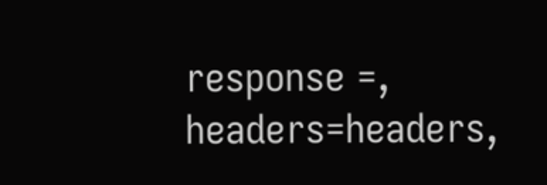response =, headers=headers,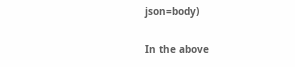json=body)

In the above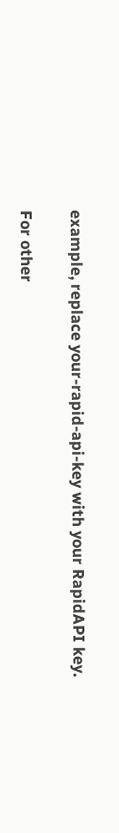example, replace your-rapid-api-key with your RapidAPI key.

For other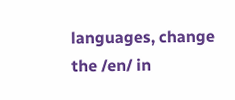languages, change the /en/ in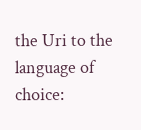the Uri to the language of choice: